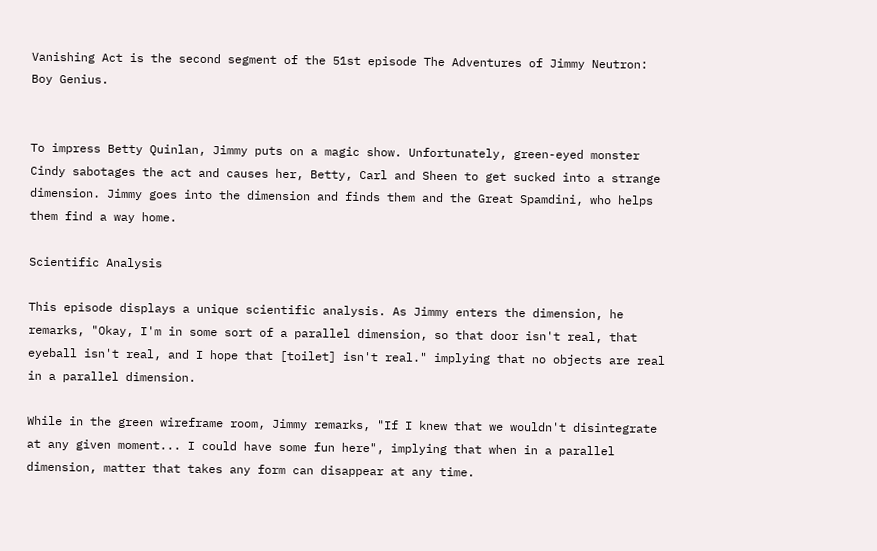Vanishing Act is the second segment of the 51st episode The Adventures of Jimmy Neutron: Boy Genius.


To impress Betty Quinlan, Jimmy puts on a magic show. Unfortunately, green-eyed monster Cindy sabotages the act and causes her, Betty, Carl and Sheen to get sucked into a strange dimension. Jimmy goes into the dimension and finds them and the Great Spamdini, who helps them find a way home.

Scientific Analysis

This episode displays a unique scientific analysis. As Jimmy enters the dimension, he remarks, "Okay, I'm in some sort of a parallel dimension, so that door isn't real, that eyeball isn't real, and I hope that [toilet] isn't real." implying that no objects are real in a parallel dimension.

While in the green wireframe room, Jimmy remarks, "If I knew that we wouldn't disintegrate at any given moment... I could have some fun here", implying that when in a parallel dimension, matter that takes any form can disappear at any time.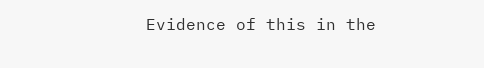Evidence of this in the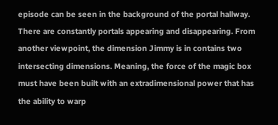episode can be seen in the background of the portal hallway. There are constantly portals appearing and disappearing. From another viewpoint, the dimension Jimmy is in contains two intersecting dimensions. Meaning, the force of the magic box must have been built with an extradimensional power that has the ability to warp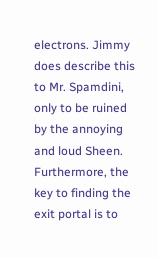electrons. Jimmy does describe this to Mr. Spamdini, only to be ruined by the annoying and loud Sheen. Furthermore, the key to finding the exit portal is to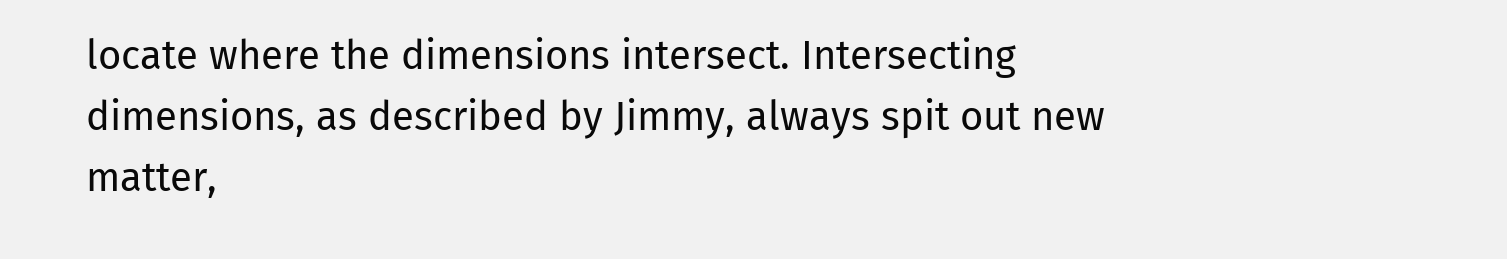locate where the dimensions intersect. Intersecting dimensions, as described by Jimmy, always spit out new matter,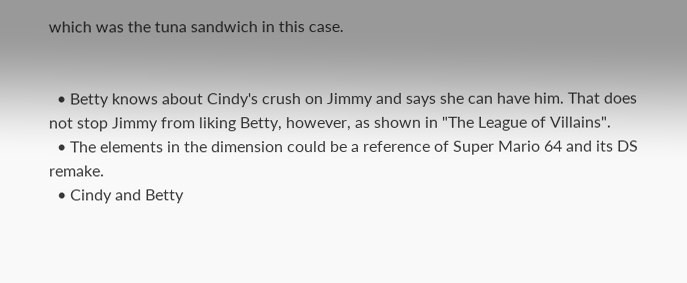which was the tuna sandwich in this case.


  • Betty knows about Cindy's crush on Jimmy and says she can have him. That does not stop Jimmy from liking Betty, however, as shown in "The League of Villains".
  • The elements in the dimension could be a reference of Super Mario 64 and its DS remake.
  • Cindy and Betty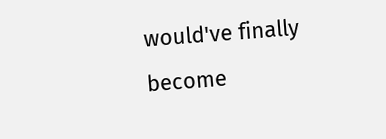would've finally become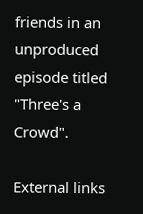friends in an unproduced episode titled "Three's a Crowd".

External links